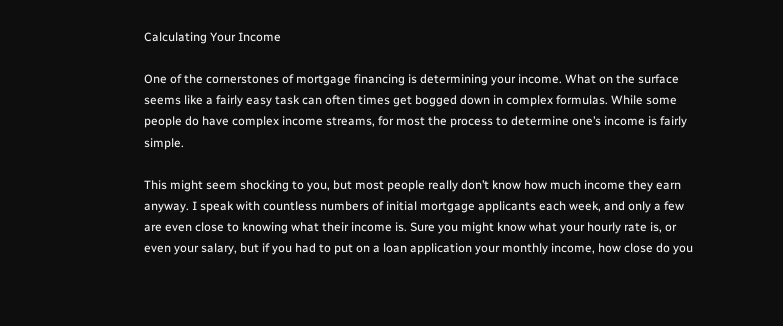Calculating Your Income

One of the cornerstones of mortgage financing is determining your income. What on the surface seems like a fairly easy task can often times get bogged down in complex formulas. While some people do have complex income streams, for most the process to determine one’s income is fairly simple.

This might seem shocking to you, but most people really don’t know how much income they earn anyway. I speak with countless numbers of initial mortgage applicants each week, and only a few are even close to knowing what their income is. Sure you might know what your hourly rate is, or even your salary, but if you had to put on a loan application your monthly income, how close do you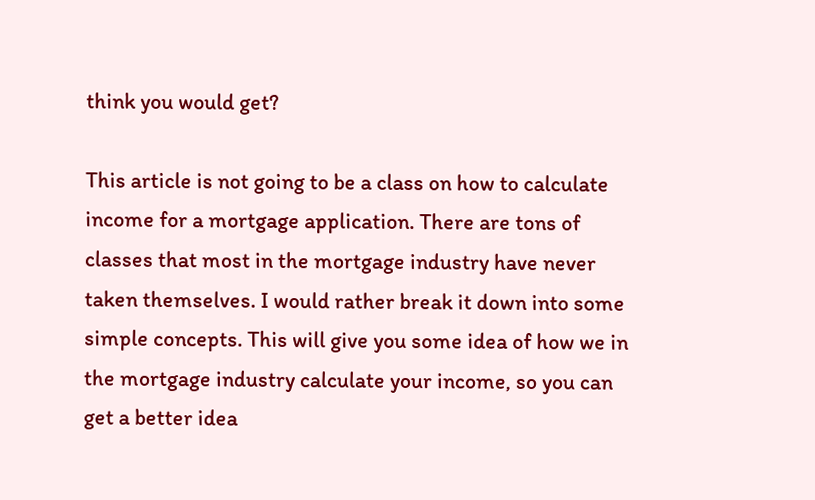think you would get?

This article is not going to be a class on how to calculate income for a mortgage application. There are tons of classes that most in the mortgage industry have never taken themselves. I would rather break it down into some simple concepts. This will give you some idea of how we in the mortgage industry calculate your income, so you can get a better idea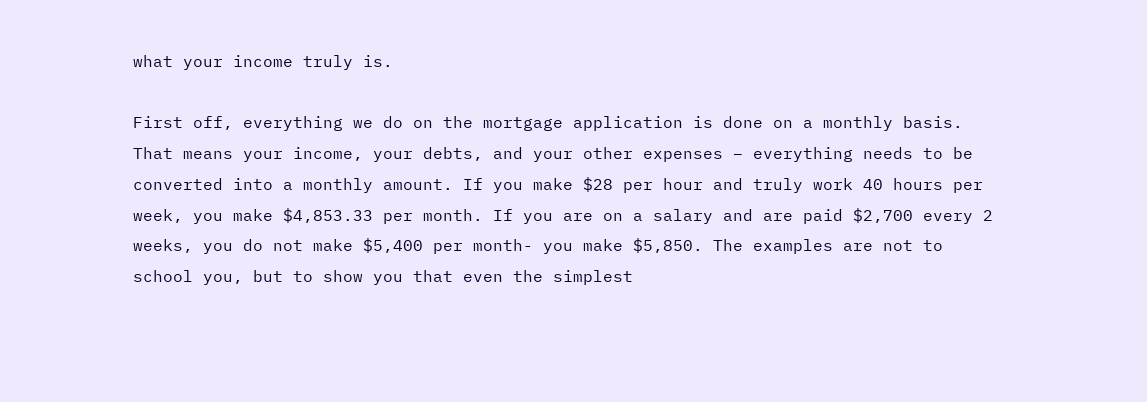what your income truly is.

First off, everything we do on the mortgage application is done on a monthly basis. That means your income, your debts, and your other expenses – everything needs to be converted into a monthly amount. If you make $28 per hour and truly work 40 hours per week, you make $4,853.33 per month. If you are on a salary and are paid $2,700 every 2 weeks, you do not make $5,400 per month- you make $5,850. The examples are not to school you, but to show you that even the simplest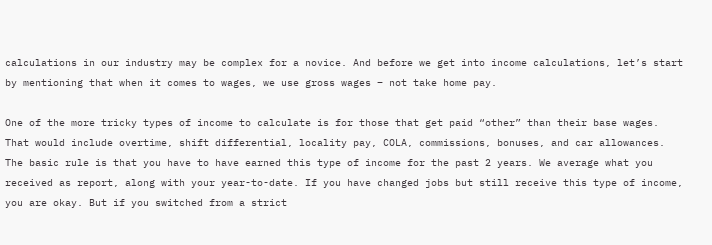calculations in our industry may be complex for a novice. And before we get into income calculations, let’s start by mentioning that when it comes to wages, we use gross wages – not take home pay.

One of the more tricky types of income to calculate is for those that get paid “other” than their base wages. That would include overtime, shift differential, locality pay, COLA, commissions, bonuses, and car allowances. The basic rule is that you have to have earned this type of income for the past 2 years. We average what you received as report, along with your year-to-date. If you have changed jobs but still receive this type of income, you are okay. But if you switched from a strict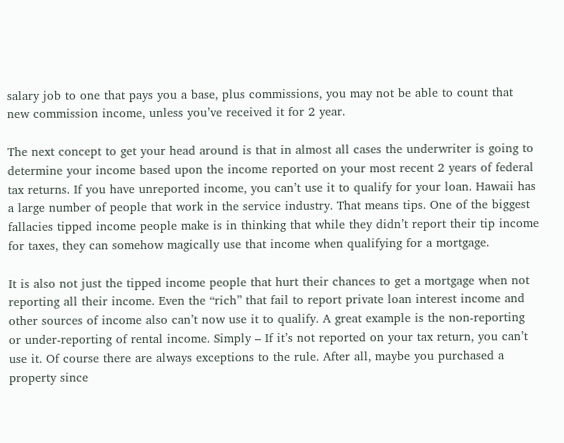salary job to one that pays you a base, plus commissions, you may not be able to count that new commission income, unless you’ve received it for 2 year.

The next concept to get your head around is that in almost all cases the underwriter is going to determine your income based upon the income reported on your most recent 2 years of federal tax returns. If you have unreported income, you can’t use it to qualify for your loan. Hawaii has a large number of people that work in the service industry. That means tips. One of the biggest fallacies tipped income people make is in thinking that while they didn’t report their tip income for taxes, they can somehow magically use that income when qualifying for a mortgage.

It is also not just the tipped income people that hurt their chances to get a mortgage when not reporting all their income. Even the “rich” that fail to report private loan interest income and other sources of income also can’t now use it to qualify. A great example is the non-reporting or under-reporting of rental income. Simply – If it’s not reported on your tax return, you can’t use it. Of course there are always exceptions to the rule. After all, maybe you purchased a property since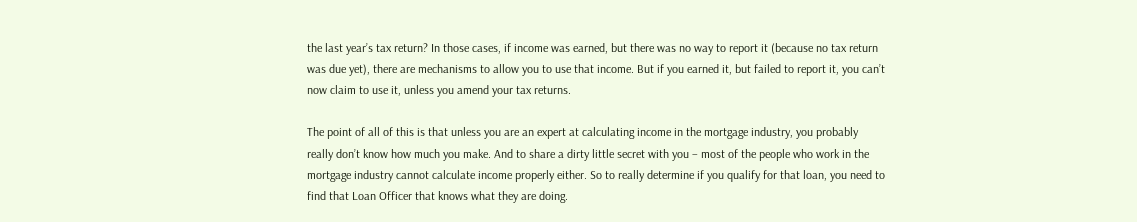the last year’s tax return? In those cases, if income was earned, but there was no way to report it (because no tax return was due yet), there are mechanisms to allow you to use that income. But if you earned it, but failed to report it, you can’t now claim to use it, unless you amend your tax returns.

The point of all of this is that unless you are an expert at calculating income in the mortgage industry, you probably really don’t know how much you make. And to share a dirty little secret with you – most of the people who work in the mortgage industry cannot calculate income properly either. So to really determine if you qualify for that loan, you need to find that Loan Officer that knows what they are doing.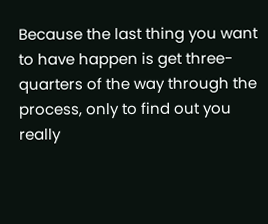Because the last thing you want to have happen is get three-quarters of the way through the process, only to find out you really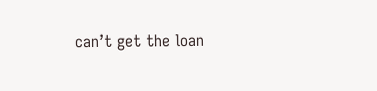can’t get the loan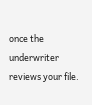once the underwriter reviews your file.